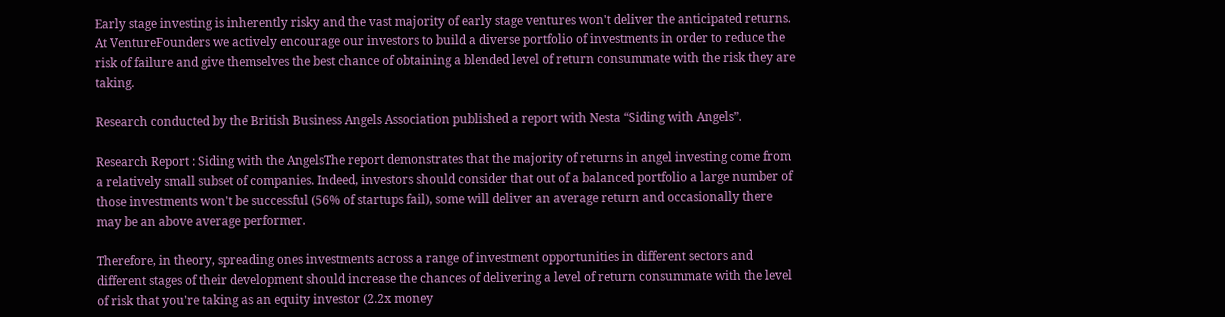Early stage investing is inherently risky and the vast majority of early stage ventures won't deliver the anticipated returns. At VentureFounders we actively encourage our investors to build a diverse portfolio of investments in order to reduce the risk of failure and give themselves the best chance of obtaining a blended level of return consummate with the risk they are taking.

Research conducted by the British Business Angels Association published a report with Nesta “Siding with Angels”.

Research Report : Siding with the AngelsThe report demonstrates that the majority of returns in angel investing come from a relatively small subset of companies. Indeed, investors should consider that out of a balanced portfolio a large number of those investments won't be successful (56% of startups fail), some will deliver an average return and occasionally there may be an above average performer.

Therefore, in theory, spreading ones investments across a range of investment opportunities in different sectors and different stages of their development should increase the chances of delivering a level of return consummate with the level of risk that you're taking as an equity investor (2.2x money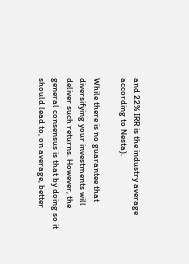and 22% IRR is the industry average according to Nesta).

While there is no guarantee that diversifying your investments will deliver such returns. However, the general consensus is that by doing so it should lead to, on average, better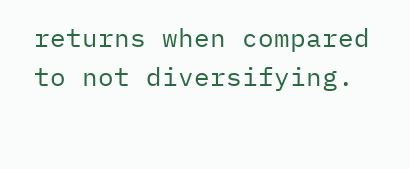returns when compared to not diversifying.